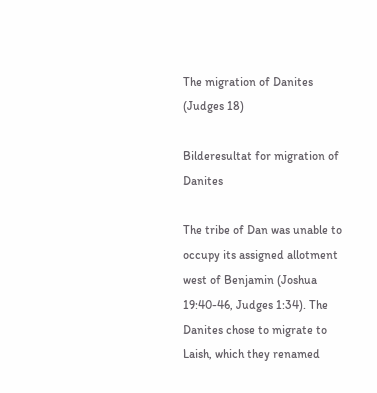The migration of Danites (Judges 18)

Bilderesultat for migration of Danites

The tribe of Dan was unable to occupy its assigned allotment west of Benjamin (Joshua 19:40-46, Judges 1:34). The Danites chose to migrate to Laish, which they renamed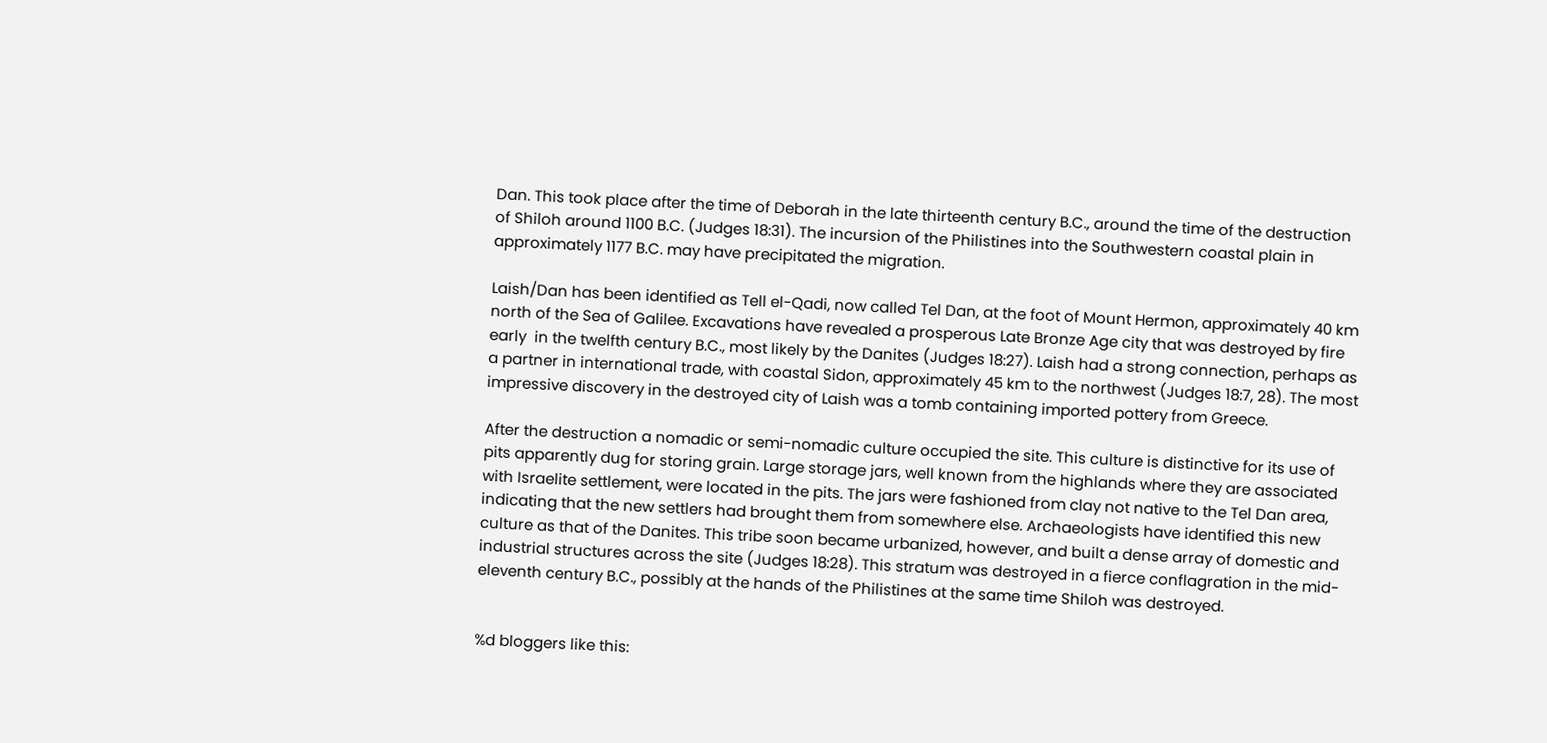Dan. This took place after the time of Deborah in the late thirteenth century B.C., around the time of the destruction of Shiloh around 1100 B.C. (Judges 18:31). The incursion of the Philistines into the Southwestern coastal plain in approximately 1177 B.C. may have precipitated the migration.

Laish/Dan has been identified as Tell el-Qadi, now called Tel Dan, at the foot of Mount Hermon, approximately 40 km north of the Sea of Galilee. Excavations have revealed a prosperous Late Bronze Age city that was destroyed by fire early  in the twelfth century B.C., most likely by the Danites (Judges 18:27). Laish had a strong connection, perhaps as a partner in international trade, with coastal Sidon, approximately 45 km to the northwest (Judges 18:7, 28). The most impressive discovery in the destroyed city of Laish was a tomb containing imported pottery from Greece.

After the destruction a nomadic or semi-nomadic culture occupied the site. This culture is distinctive for its use of pits apparently dug for storing grain. Large storage jars, well known from the highlands where they are associated with Israelite settlement, were located in the pits. The jars were fashioned from clay not native to the Tel Dan area, indicating that the new settlers had brought them from somewhere else. Archaeologists have identified this new culture as that of the Danites. This tribe soon became urbanized, however, and built a dense array of domestic and industrial structures across the site (Judges 18:28). This stratum was destroyed in a fierce conflagration in the mid-eleventh century B.C., possibly at the hands of the Philistines at the same time Shiloh was destroyed.


%d bloggers like this: